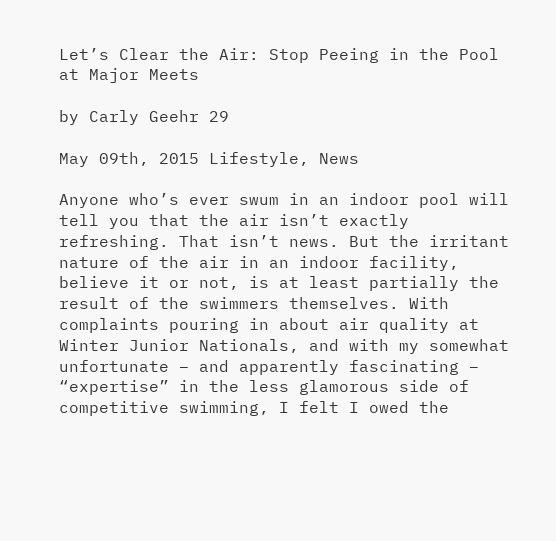Let’s Clear the Air: Stop Peeing in the Pool at Major Meets

by Carly Geehr 29

May 09th, 2015 Lifestyle, News

Anyone who’s ever swum in an indoor pool will tell you that the air isn’t exactly refreshing. That isn’t news. But the irritant nature of the air in an indoor facility, believe it or not, is at least partially the result of the swimmers themselves. With complaints pouring in about air quality at Winter Junior Nationals, and with my somewhat unfortunate – and apparently fascinating – “expertise” in the less glamorous side of competitive swimming, I felt I owed the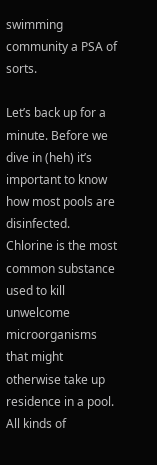swimming community a PSA of sorts.

Let’s back up for a minute. Before we dive in (heh) it’s important to know how most pools are disinfected. Chlorine is the most common substance used to kill unwelcome microorganisms that might otherwise take up residence in a pool. All kinds of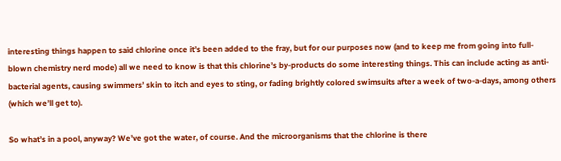interesting things happen to said chlorine once it’s been added to the fray, but for our purposes now (and to keep me from going into full-blown chemistry nerd mode) all we need to know is that this chlorine’s by-products do some interesting things. This can include acting as anti-bacterial agents, causing swimmers’ skin to itch and eyes to sting, or fading brightly colored swimsuits after a week of two-a-days, among others (which we’ll get to).

So what’s in a pool, anyway? We’ve got the water, of course. And the microorganisms that the chlorine is there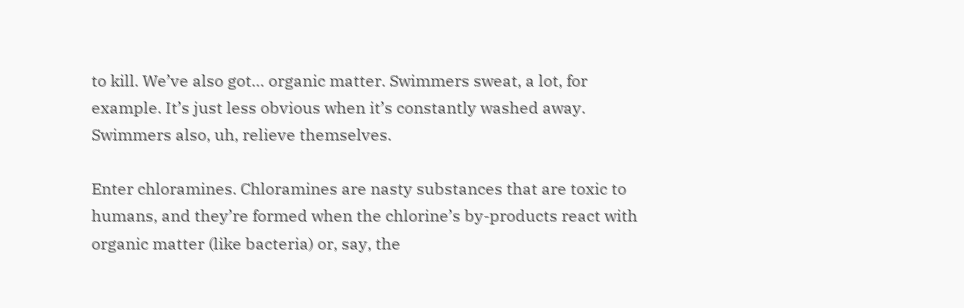to kill. We’ve also got… organic matter. Swimmers sweat, a lot, for example. It’s just less obvious when it’s constantly washed away. Swimmers also, uh, relieve themselves.

Enter chloramines. Chloramines are nasty substances that are toxic to humans, and they’re formed when the chlorine’s by-products react with organic matter (like bacteria) or, say, the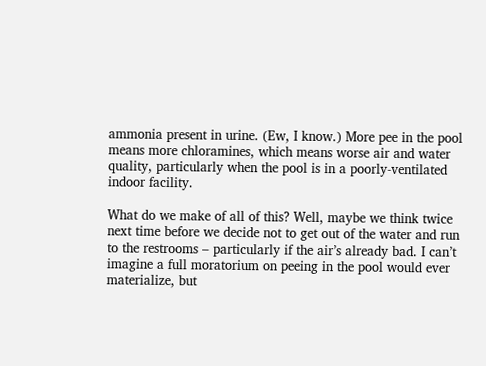ammonia present in urine. (Ew, I know.) More pee in the pool means more chloramines, which means worse air and water quality, particularly when the pool is in a poorly-ventilated indoor facility.

What do we make of all of this? Well, maybe we think twice next time before we decide not to get out of the water and run to the restrooms – particularly if the air’s already bad. I can’t imagine a full moratorium on peeing in the pool would ever materialize, but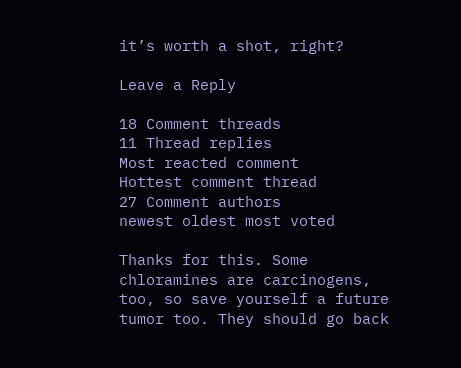it’s worth a shot, right?

Leave a Reply

18 Comment threads
11 Thread replies
Most reacted comment
Hottest comment thread
27 Comment authors
newest oldest most voted

Thanks for this. Some chloramines are carcinogens, too, so save yourself a future tumor too. They should go back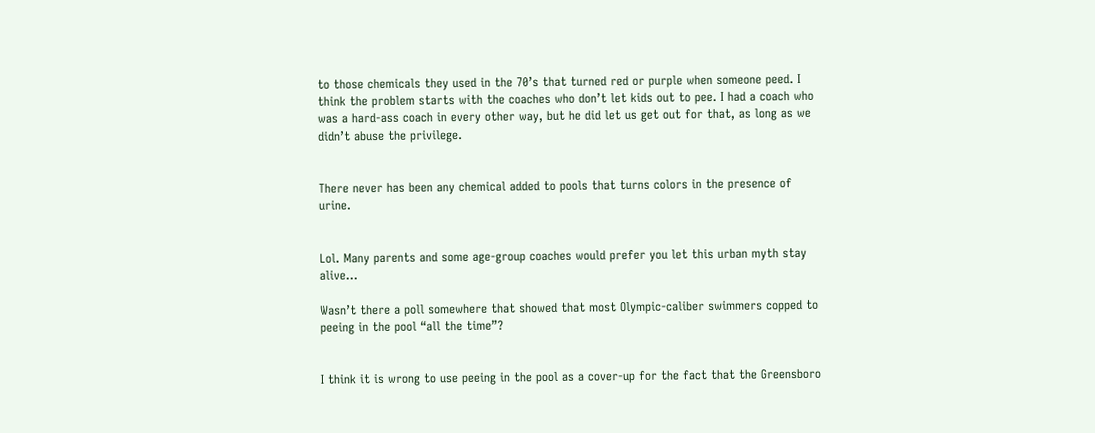to those chemicals they used in the 70’s that turned red or purple when someone peed. I think the problem starts with the coaches who don’t let kids out to pee. I had a coach who was a hard-ass coach in every other way, but he did let us get out for that, as long as we didn’t abuse the privilege.


There never has been any chemical added to pools that turns colors in the presence of urine.


Lol. Many parents and some age-group coaches would prefer you let this urban myth stay alive…

Wasn’t there a poll somewhere that showed that most Olympic-caliber swimmers copped to peeing in the pool “all the time”?


I think it is wrong to use peeing in the pool as a cover-up for the fact that the Greensboro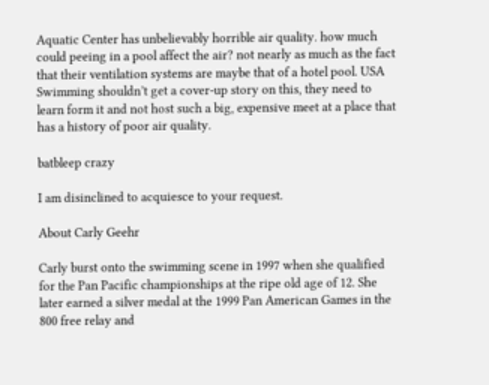Aquatic Center has unbelievably horrible air quality. how much could peeing in a pool affect the air? not nearly as much as the fact that their ventilation systems are maybe that of a hotel pool. USA Swimming shouldn’t get a cover-up story on this, they need to learn form it and not host such a big, expensive meet at a place that has a history of poor air quality.

batbleep crazy

I am disinclined to acquiesce to your request.

About Carly Geehr

Carly burst onto the swimming scene in 1997 when she qualified for the Pan Pacific championships at the ripe old age of 12. She later earned a silver medal at the 1999 Pan American Games in the 800 free relay and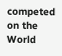competed on the World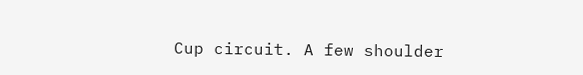Cup circuit. A few shoulder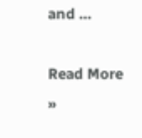and …

Read More »